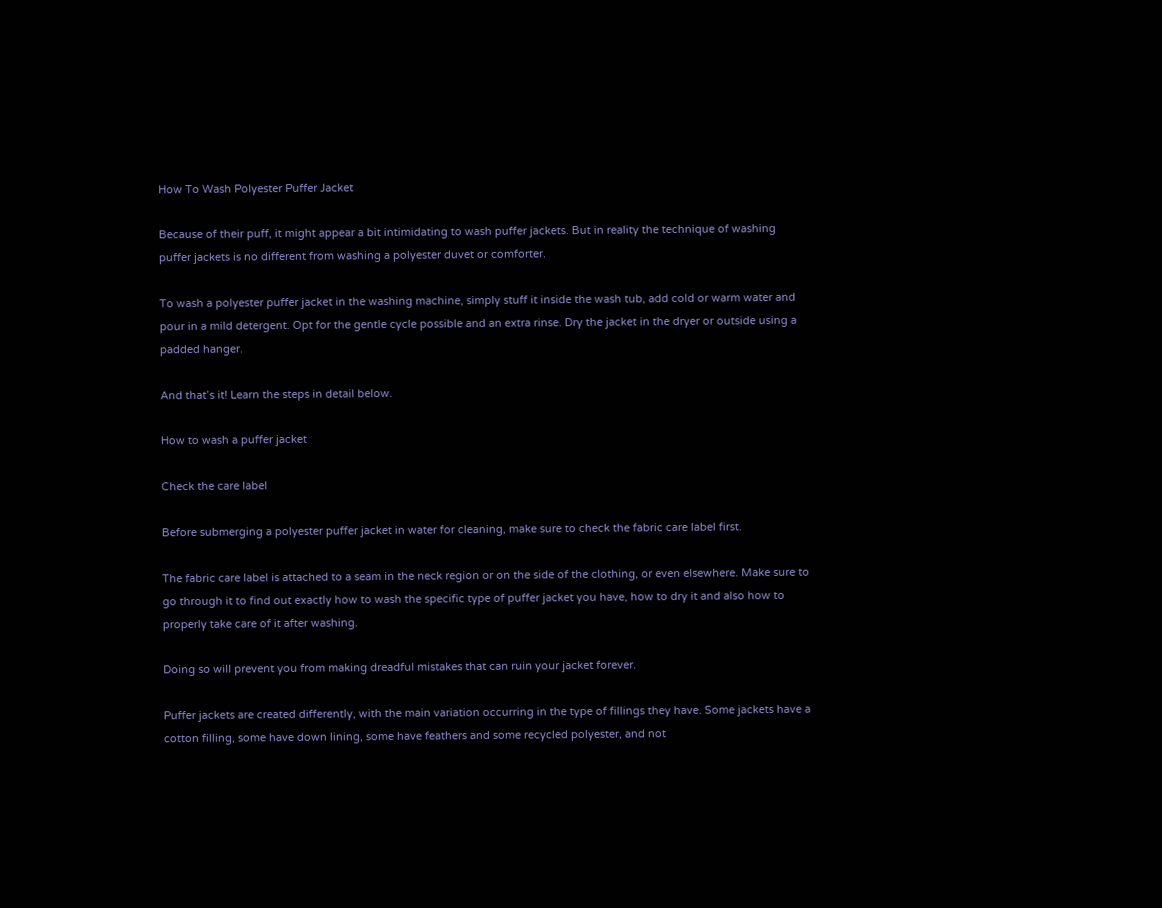How To Wash Polyester Puffer Jacket

Because of their puff, it might appear a bit intimidating to wash puffer jackets. But in reality the technique of washing puffer jackets is no different from washing a polyester duvet or comforter.

To wash a polyester puffer jacket in the washing machine, simply stuff it inside the wash tub, add cold or warm water and pour in a mild detergent. Opt for the gentle cycle possible and an extra rinse. Dry the jacket in the dryer or outside using a padded hanger.

And that’s it! Learn the steps in detail below.

How to wash a puffer jacket

Check the care label

Before submerging a polyester puffer jacket in water for cleaning, make sure to check the fabric care label first.

The fabric care label is attached to a seam in the neck region or on the side of the clothing, or even elsewhere. Make sure to go through it to find out exactly how to wash the specific type of puffer jacket you have, how to dry it and also how to properly take care of it after washing.

Doing so will prevent you from making dreadful mistakes that can ruin your jacket forever.

Puffer jackets are created differently, with the main variation occurring in the type of fillings they have. Some jackets have a cotton filling, some have down lining, some have feathers and some recycled polyester, and not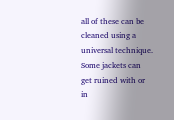all of these can be cleaned using a universal technique. Some jackets can get ruined with or in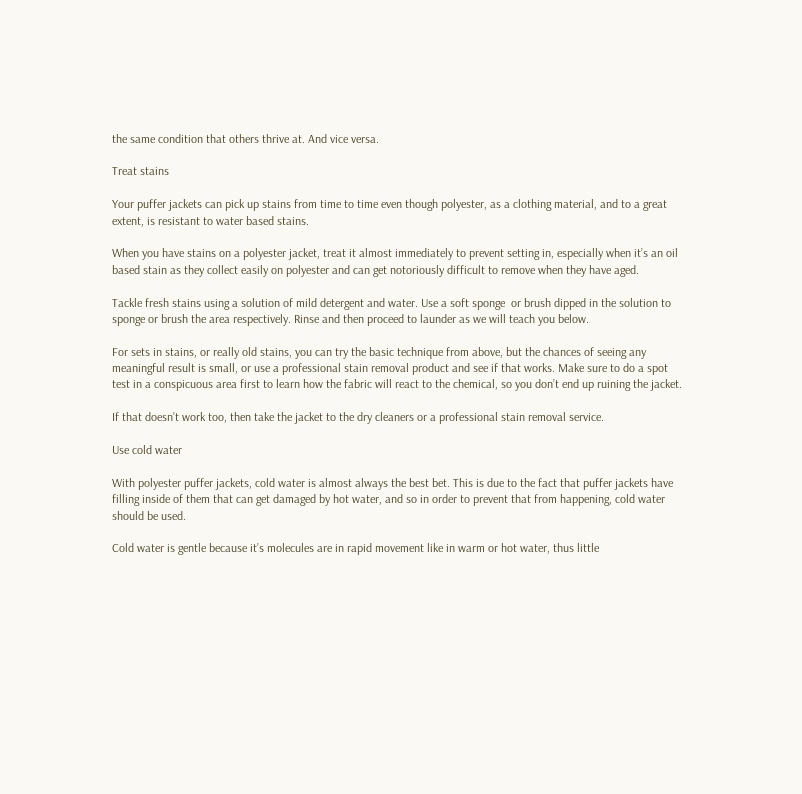the same condition that others thrive at. And vice versa.

Treat stains

Your puffer jackets can pick up stains from time to time even though polyester, as a clothing material, and to a great extent, is resistant to water based stains.

When you have stains on a polyester jacket, treat it almost immediately to prevent setting in, especially when it’s an oil based stain as they collect easily on polyester and can get notoriously difficult to remove when they have aged.

Tackle fresh stains using a solution of mild detergent and water. Use a soft sponge  or brush dipped in the solution to sponge or brush the area respectively. Rinse and then proceed to launder as we will teach you below.

For sets in stains, or really old stains, you can try the basic technique from above, but the chances of seeing any meaningful result is small, or use a professional stain removal product and see if that works. Make sure to do a spot test in a conspicuous area first to learn how the fabric will react to the chemical, so you don’t end up ruining the jacket.

If that doesn’t work too, then take the jacket to the dry cleaners or a professional stain removal service.

Use cold water

With polyester puffer jackets, cold water is almost always the best bet. This is due to the fact that puffer jackets have filling inside of them that can get damaged by hot water, and so in order to prevent that from happening, cold water should be used.

Cold water is gentle because it’s molecules are in rapid movement like in warm or hot water, thus little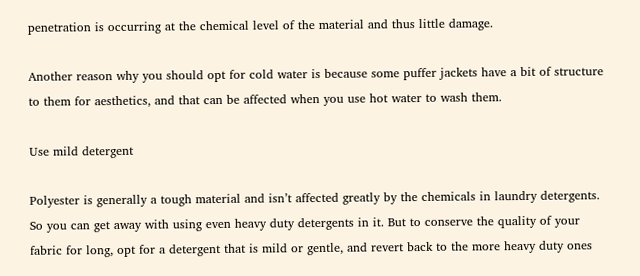penetration is occurring at the chemical level of the material and thus little damage.

Another reason why you should opt for cold water is because some puffer jackets have a bit of structure to them for aesthetics, and that can be affected when you use hot water to wash them.

Use mild detergent

Polyester is generally a tough material and isn’t affected greatly by the chemicals in laundry detergents. So you can get away with using even heavy duty detergents in it. But to conserve the quality of your fabric for long, opt for a detergent that is mild or gentle, and revert back to the more heavy duty ones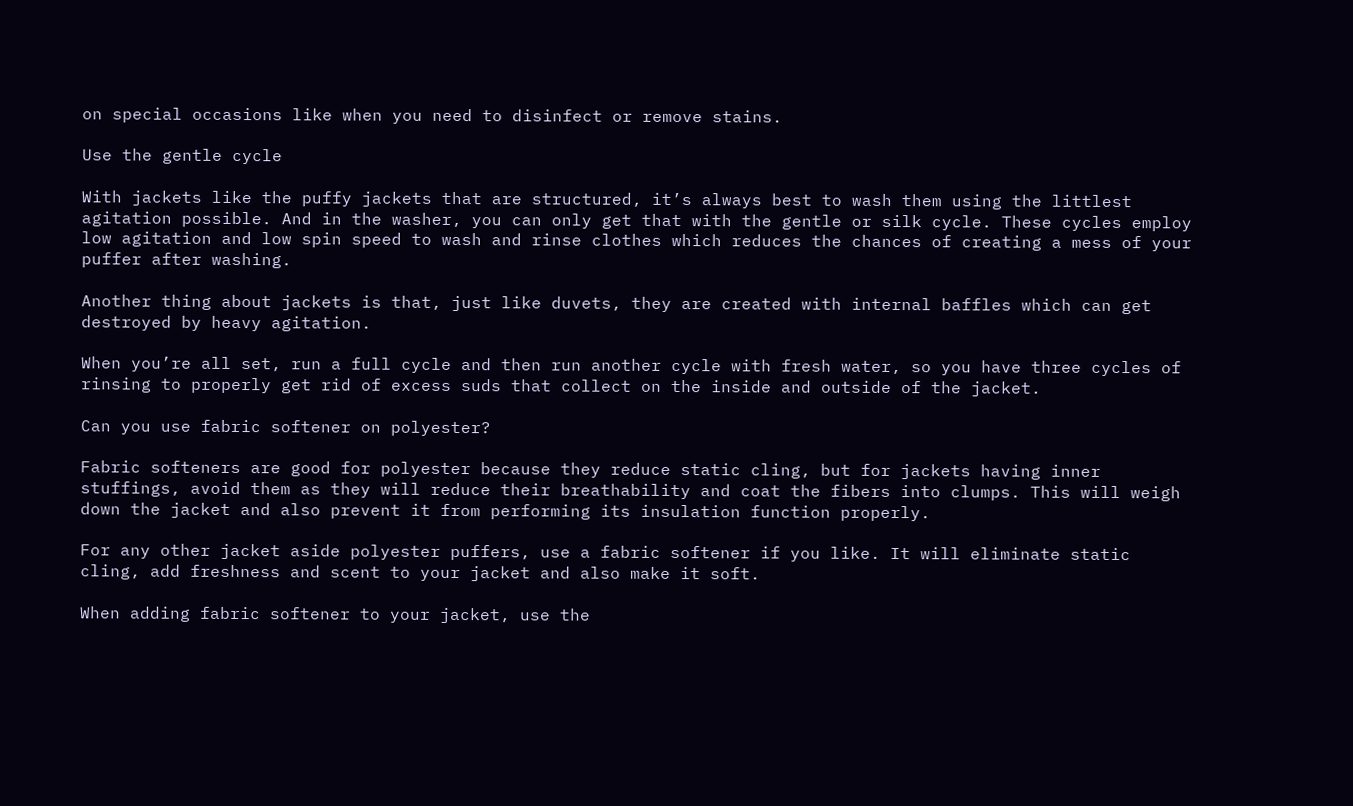on special occasions like when you need to disinfect or remove stains.

Use the gentle cycle

With jackets like the puffy jackets that are structured, it’s always best to wash them using the littlest agitation possible. And in the washer, you can only get that with the gentle or silk cycle. These cycles employ low agitation and low spin speed to wash and rinse clothes which reduces the chances of creating a mess of your puffer after washing.

Another thing about jackets is that, just like duvets, they are created with internal baffles which can get destroyed by heavy agitation.

When you’re all set, run a full cycle and then run another cycle with fresh water, so you have three cycles of rinsing to properly get rid of excess suds that collect on the inside and outside of the jacket.

Can you use fabric softener on polyester?

Fabric softeners are good for polyester because they reduce static cling, but for jackets having inner stuffings, avoid them as they will reduce their breathability and coat the fibers into clumps. This will weigh down the jacket and also prevent it from performing its insulation function properly.

For any other jacket aside polyester puffers, use a fabric softener if you like. It will eliminate static cling, add freshness and scent to your jacket and also make it soft.

When adding fabric softener to your jacket, use the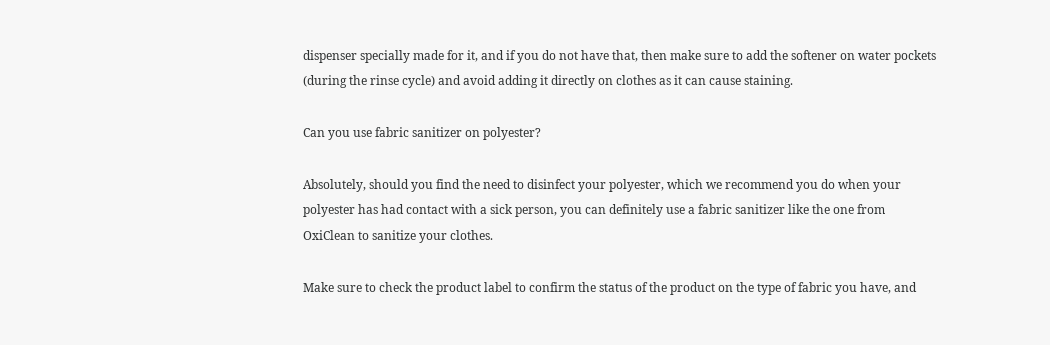dispenser specially made for it, and if you do not have that, then make sure to add the softener on water pockets (during the rinse cycle) and avoid adding it directly on clothes as it can cause staining.

Can you use fabric sanitizer on polyester?

Absolutely, should you find the need to disinfect your polyester, which we recommend you do when your polyester has had contact with a sick person, you can definitely use a fabric sanitizer like the one from OxiClean to sanitize your clothes.

Make sure to check the product label to confirm the status of the product on the type of fabric you have, and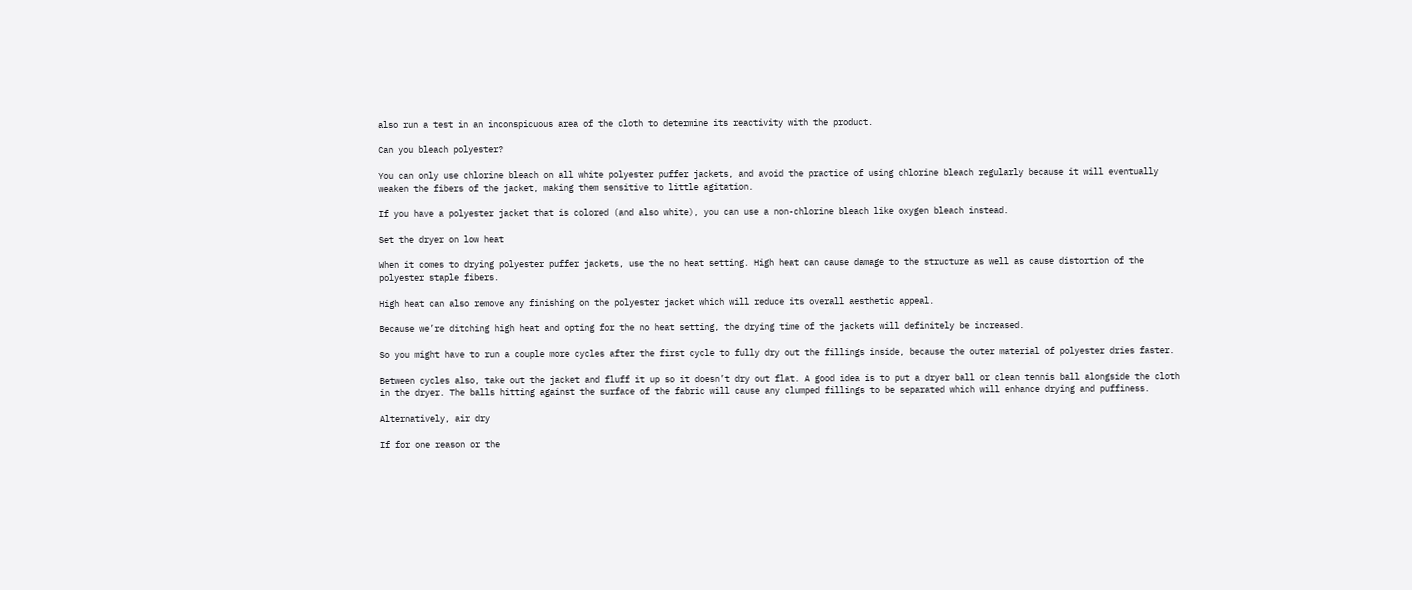also run a test in an inconspicuous area of the cloth to determine its reactivity with the product.

Can you bleach polyester?

You can only use chlorine bleach on all white polyester puffer jackets, and avoid the practice of using chlorine bleach regularly because it will eventually weaken the fibers of the jacket, making them sensitive to little agitation.

If you have a polyester jacket that is colored (and also white), you can use a non-chlorine bleach like oxygen bleach instead.

Set the dryer on low heat

When it comes to drying polyester puffer jackets, use the no heat setting. High heat can cause damage to the structure as well as cause distortion of the polyester staple fibers.

High heat can also remove any finishing on the polyester jacket which will reduce its overall aesthetic appeal.

Because we’re ditching high heat and opting for the no heat setting, the drying time of the jackets will definitely be increased.

So you might have to run a couple more cycles after the first cycle to fully dry out the fillings inside, because the outer material of polyester dries faster.

Between cycles also, take out the jacket and fluff it up so it doesn’t dry out flat. A good idea is to put a dryer ball or clean tennis ball alongside the cloth in the dryer. The balls hitting against the surface of the fabric will cause any clumped fillings to be separated which will enhance drying and puffiness.

Alternatively, air dry

If for one reason or the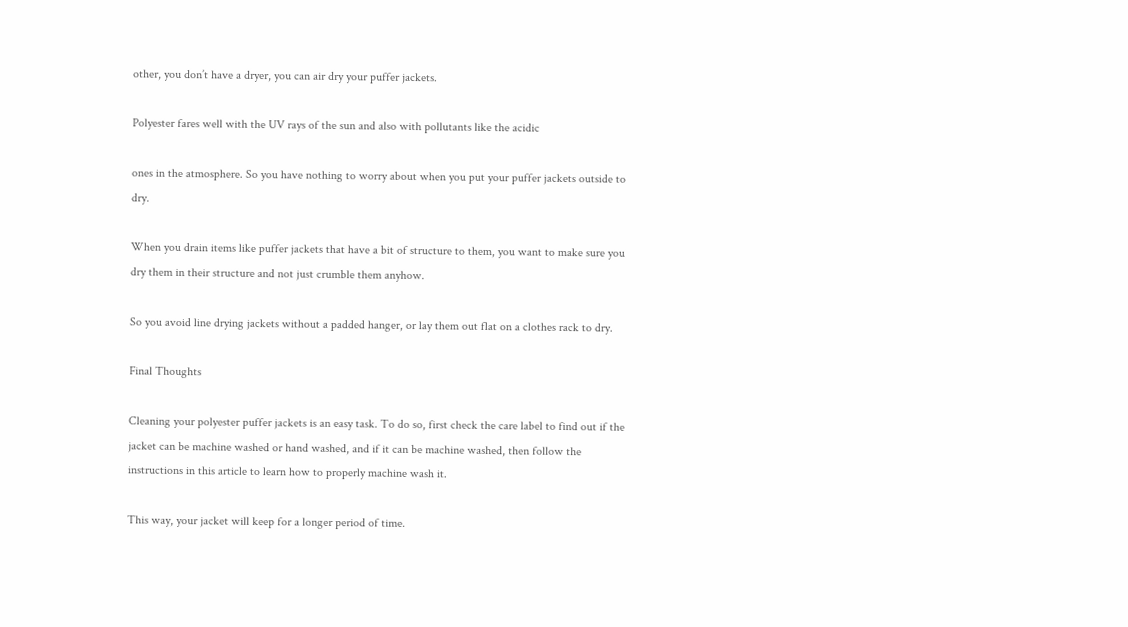other, you don’t have a dryer, you can air dry your puffer jackets.

Polyester fares well with the UV rays of the sun and also with pollutants like the acidic

ones in the atmosphere. So you have nothing to worry about when you put your puffer jackets outside to dry.

When you drain items like puffer jackets that have a bit of structure to them, you want to make sure you dry them in their structure and not just crumble them anyhow.

So you avoid line drying jackets without a padded hanger, or lay them out flat on a clothes rack to dry.

Final Thoughts

Cleaning your polyester puffer jackets is an easy task. To do so, first check the care label to find out if the jacket can be machine washed or hand washed, and if it can be machine washed, then follow the instructions in this article to learn how to properly machine wash it.

This way, your jacket will keep for a longer period of time.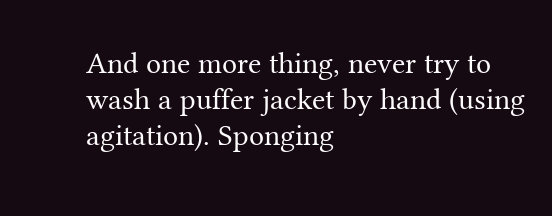And one more thing, never try to wash a puffer jacket by hand (using agitation). Sponging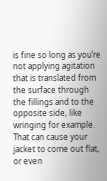is fine so long as you’re not applying agitation that is translated from the surface through the fillings and to the opposite side, like wringing for example. That can cause your jacket to come out flat, or even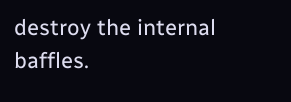destroy the internal baffles.